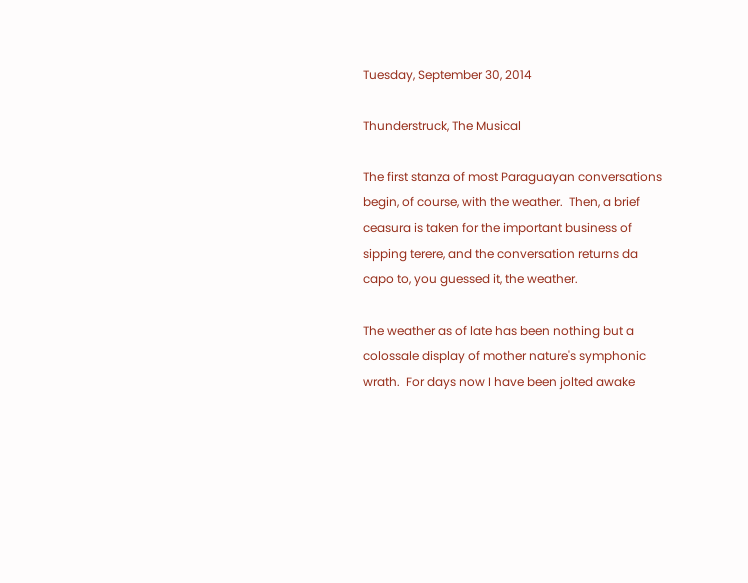Tuesday, September 30, 2014

Thunderstruck, The Musical

The first stanza of most Paraguayan conversations begin, of course, with the weather.  Then, a brief ceasura is taken for the important business of sipping terere, and the conversation returns da capo to, you guessed it, the weather.

The weather as of late has been nothing but a colossale display of mother nature's symphonic wrath.  For days now I have been jolted awake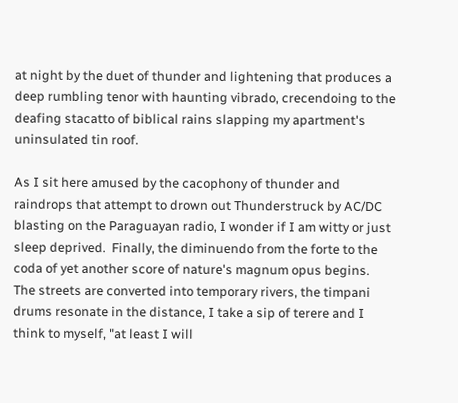at night by the duet of thunder and lightening that produces a deep rumbling tenor with haunting vibrado, crecendoing to the deafing stacatto of biblical rains slapping my apartment's uninsulated tin roof.

As I sit here amused by the cacophony of thunder and raindrops that attempt to drown out Thunderstruck by AC/DC blasting on the Paraguayan radio, I wonder if I am witty or just sleep deprived.  Finally, the diminuendo from the forte to the coda of yet another score of nature's magnum opus begins.  The streets are converted into temporary rivers, the timpani drums resonate in the distance, I take a sip of terere and I think to myself, "at least I will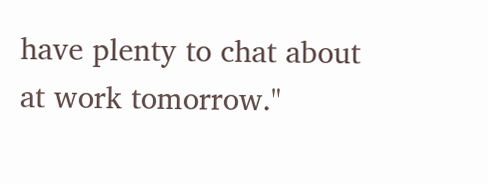have plenty to chat about at work tomorrow."